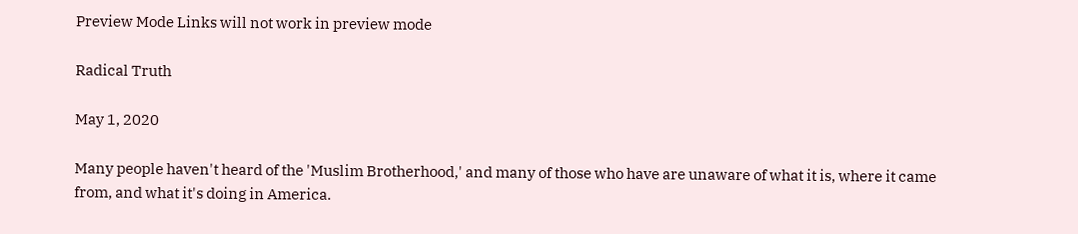Preview Mode Links will not work in preview mode

Radical Truth

May 1, 2020

Many people haven't heard of the 'Muslim Brotherhood,' and many of those who have are unaware of what it is, where it came from, and what it's doing in America.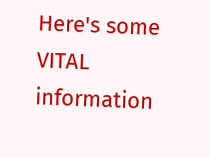Here's some VITAL information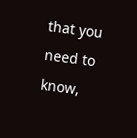that you need to know,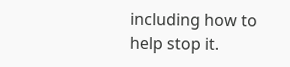including how to help stop it.